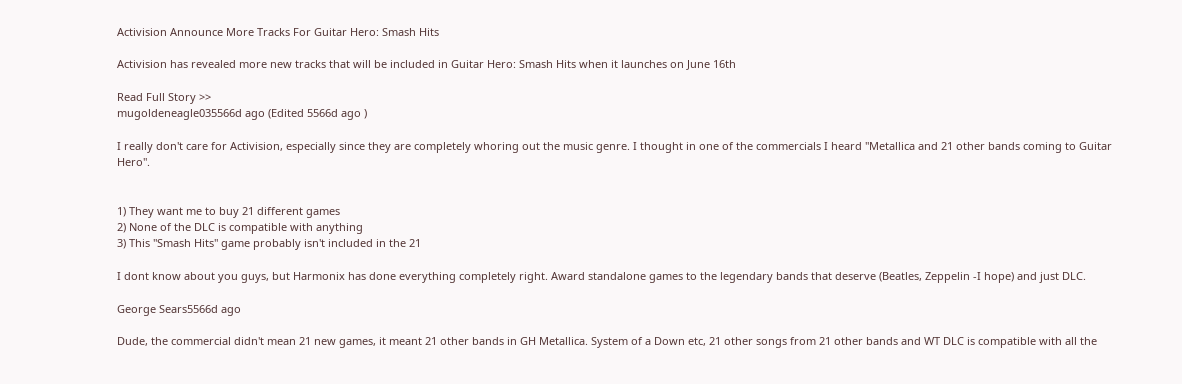Activision Announce More Tracks For Guitar Hero: Smash Hits

Activision has revealed more new tracks that will be included in Guitar Hero: Smash Hits when it launches on June 16th

Read Full Story >>
mugoldeneagle035566d ago (Edited 5566d ago )

I really don't care for Activision, especially since they are completely whoring out the music genre. I thought in one of the commercials I heard "Metallica and 21 other bands coming to Guitar Hero".


1) They want me to buy 21 different games
2) None of the DLC is compatible with anything
3) This "Smash Hits" game probably isn't included in the 21

I dont know about you guys, but Harmonix has done everything completely right. Award standalone games to the legendary bands that deserve (Beatles, Zeppelin -I hope) and just DLC.

George Sears5566d ago

Dude, the commercial didn't mean 21 new games, it meant 21 other bands in GH Metallica. System of a Down etc, 21 other songs from 21 other bands and WT DLC is compatible with all the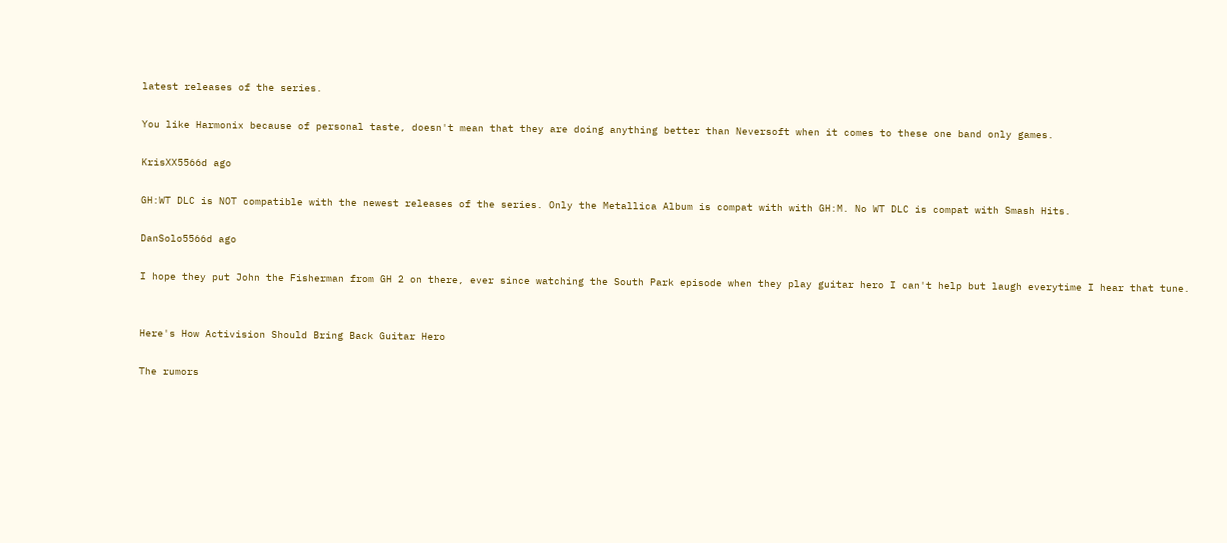latest releases of the series.

You like Harmonix because of personal taste, doesn't mean that they are doing anything better than Neversoft when it comes to these one band only games.

KrisXX5566d ago

GH:WT DLC is NOT compatible with the newest releases of the series. Only the Metallica Album is compat with with GH:M. No WT DLC is compat with Smash Hits.

DanSolo5566d ago

I hope they put John the Fisherman from GH 2 on there, ever since watching the South Park episode when they play guitar hero I can't help but laugh everytime I hear that tune.


Here's How Activision Should Bring Back Guitar Hero

The rumors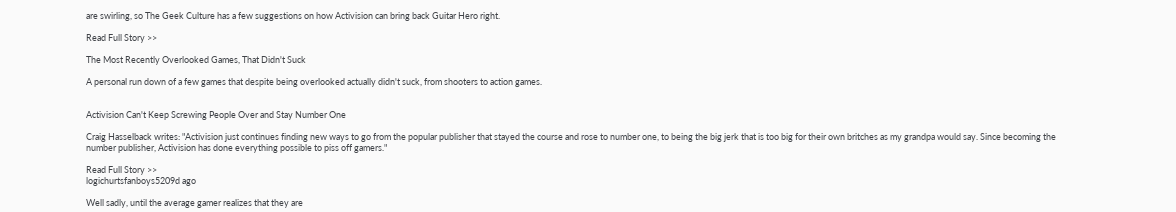are swirling, so The Geek Culture has a few suggestions on how Activision can bring back Guitar Hero right.

Read Full Story >>

The Most Recently Overlooked Games, That Didn't Suck

A personal run down of a few games that despite being overlooked actually didn't suck, from shooters to action games.


Activision Can't Keep Screwing People Over and Stay Number One

Craig Hasselback writes: "Activision just continues finding new ways to go from the popular publisher that stayed the course and rose to number one, to being the big jerk that is too big for their own britches as my grandpa would say. Since becoming the number publisher, Activision has done everything possible to piss off gamers."

Read Full Story >>
logichurtsfanboys5209d ago

Well sadly, until the average gamer realizes that they are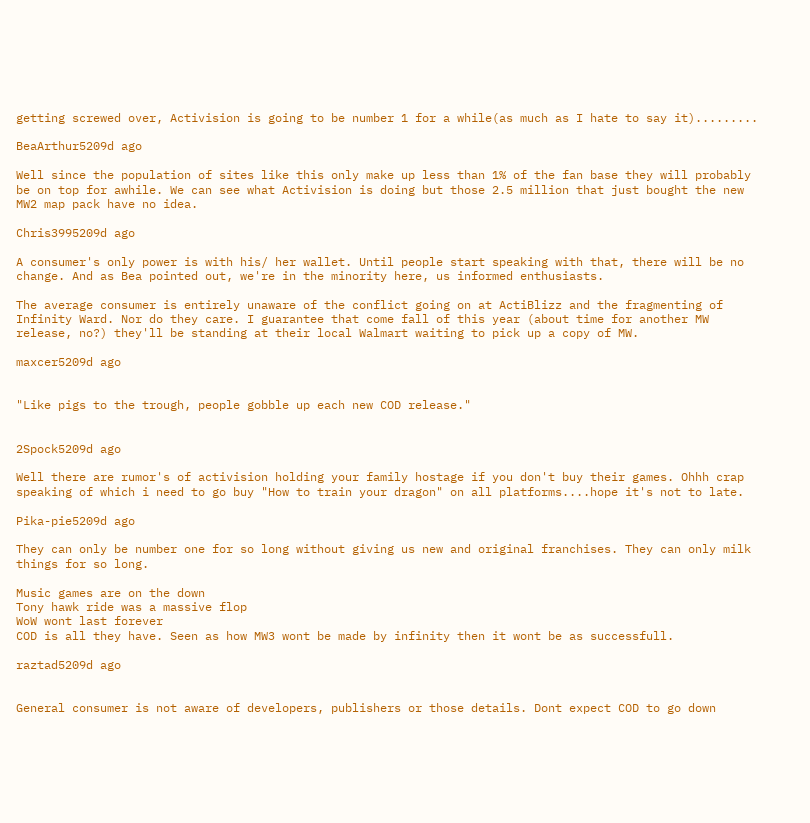getting screwed over, Activision is going to be number 1 for a while(as much as I hate to say it).........

BeaArthur5209d ago

Well since the population of sites like this only make up less than 1% of the fan base they will probably be on top for awhile. We can see what Activision is doing but those 2.5 million that just bought the new MW2 map pack have no idea.

Chris3995209d ago

A consumer's only power is with his/ her wallet. Until people start speaking with that, there will be no change. And as Bea pointed out, we're in the minority here, us informed enthusiasts.

The average consumer is entirely unaware of the conflict going on at ActiBlizz and the fragmenting of Infinity Ward. Nor do they care. I guarantee that come fall of this year (about time for another MW release, no?) they'll be standing at their local Walmart waiting to pick up a copy of MW.

maxcer5209d ago


"Like pigs to the trough, people gobble up each new COD release."


2Spock5209d ago

Well there are rumor's of activision holding your family hostage if you don't buy their games. Ohhh crap speaking of which i need to go buy "How to train your dragon" on all platforms....hope it's not to late.

Pika-pie5209d ago

They can only be number one for so long without giving us new and original franchises. They can only milk things for so long.

Music games are on the down
Tony hawk ride was a massive flop
WoW wont last forever
COD is all they have. Seen as how MW3 wont be made by infinity then it wont be as successfull.

raztad5209d ago


General consumer is not aware of developers, publishers or those details. Dont expect COD to go down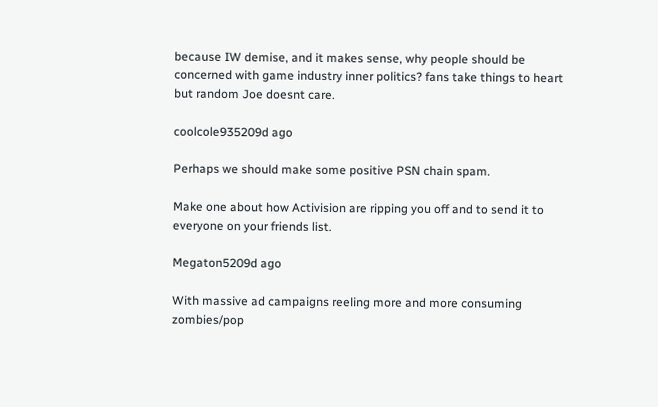because IW demise, and it makes sense, why people should be concerned with game industry inner politics? fans take things to heart but random Joe doesnt care.

coolcole935209d ago

Perhaps we should make some positive PSN chain spam.

Make one about how Activision are ripping you off and to send it to everyone on your friends list.

Megaton5209d ago

With massive ad campaigns reeling more and more consuming zombies/pop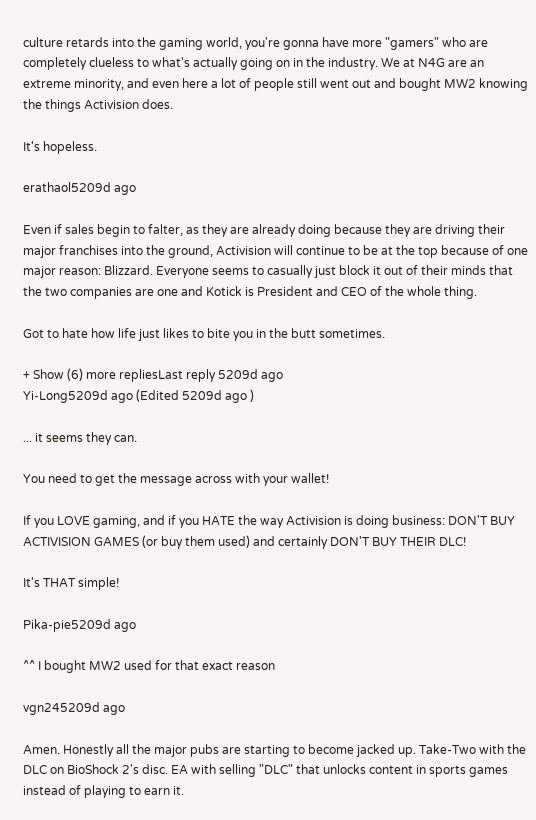culture retards into the gaming world, you're gonna have more "gamers" who are completely clueless to what's actually going on in the industry. We at N4G are an extreme minority, and even here a lot of people still went out and bought MW2 knowing the things Activision does.

It's hopeless.

erathaol5209d ago

Even if sales begin to falter, as they are already doing because they are driving their major franchises into the ground, Activision will continue to be at the top because of one major reason: Blizzard. Everyone seems to casually just block it out of their minds that the two companies are one and Kotick is President and CEO of the whole thing.

Got to hate how life just likes to bite you in the butt sometimes.

+ Show (6) more repliesLast reply 5209d ago
Yi-Long5209d ago (Edited 5209d ago )

... it seems they can.

You need to get the message across with your wallet!

If you LOVE gaming, and if you HATE the way Activision is doing business: DON'T BUY ACTIVISION GAMES (or buy them used) and certainly DON'T BUY THEIR DLC!

It's THAT simple!

Pika-pie5209d ago

^^ I bought MW2 used for that exact reason

vgn245209d ago

Amen. Honestly all the major pubs are starting to become jacked up. Take-Two with the DLC on BioShock 2's disc. EA with selling "DLC" that unlocks content in sports games instead of playing to earn it.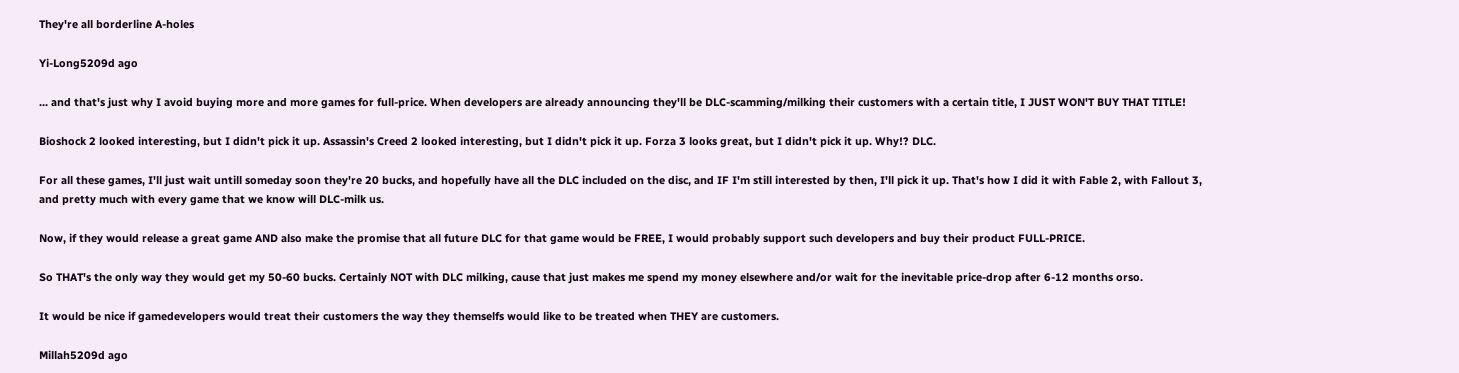They're all borderline A-holes

Yi-Long5209d ago

... and that's just why I avoid buying more and more games for full-price. When developers are already announcing they'll be DLC-scamming/milking their customers with a certain title, I JUST WON'T BUY THAT TITLE!

Bioshock 2 looked interesting, but I didn't pick it up. Assassin's Creed 2 looked interesting, but I didn't pick it up. Forza 3 looks great, but I didn't pick it up. Why!? DLC.

For all these games, I'll just wait untill someday soon they're 20 bucks, and hopefully have all the DLC included on the disc, and IF I'm still interested by then, I'll pick it up. That's how I did it with Fable 2, with Fallout 3, and pretty much with every game that we know will DLC-milk us.

Now, if they would release a great game AND also make the promise that all future DLC for that game would be FREE, I would probably support such developers and buy their product FULL-PRICE.

So THAT's the only way they would get my 50-60 bucks. Certainly NOT with DLC milking, cause that just makes me spend my money elsewhere and/or wait for the inevitable price-drop after 6-12 months orso.

It would be nice if gamedevelopers would treat their customers the way they themselfs would like to be treated when THEY are customers.

Millah5209d ago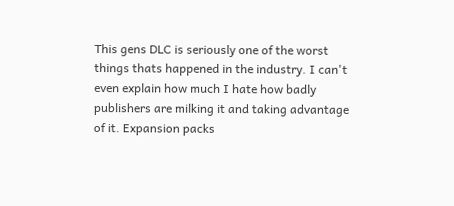This gens DLC is seriously one of the worst things thats happened in the industry. I can't even explain how much I hate how badly publishers are milking it and taking advantage of it. Expansion packs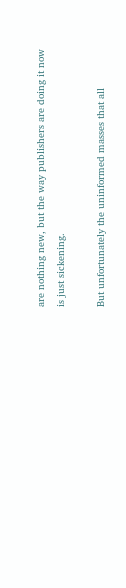are nothing new, but the way publishers are doing it now is just sickening.

But unfortunately the uninformed masses that all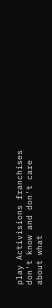play Activisions franchises don't know and don't care about what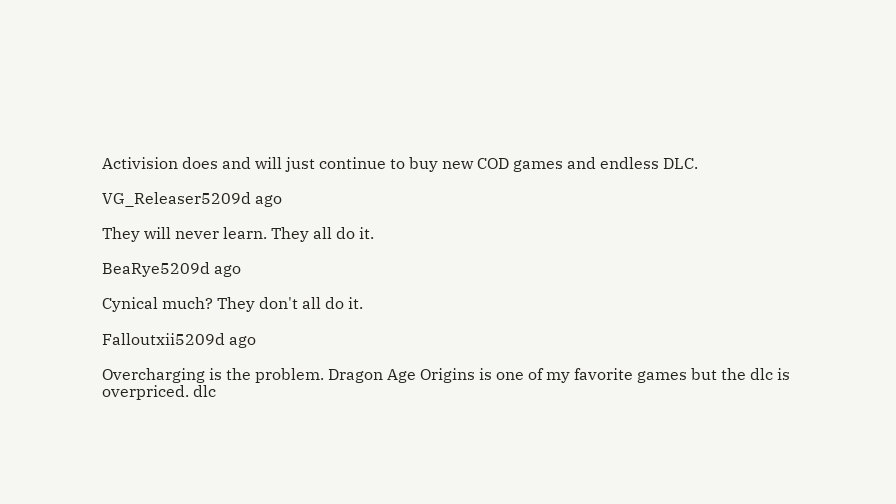Activision does and will just continue to buy new COD games and endless DLC.

VG_Releaser5209d ago

They will never learn. They all do it.

BeaRye5209d ago

Cynical much? They don't all do it.

Falloutxii5209d ago

Overcharging is the problem. Dragon Age Origins is one of my favorite games but the dlc is overpriced. dlc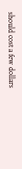should cost a few dollars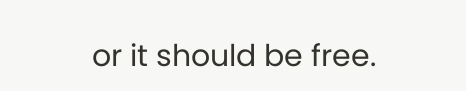or it should be free.